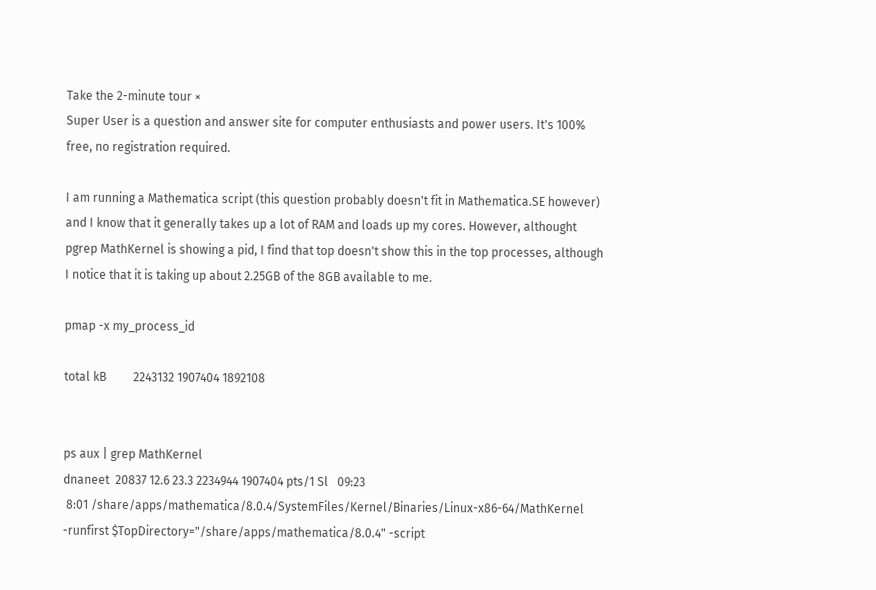Take the 2-minute tour ×
Super User is a question and answer site for computer enthusiasts and power users. It's 100% free, no registration required.

I am running a Mathematica script (this question probably doesn't fit in Mathematica.SE however) and I know that it generally takes up a lot of RAM and loads up my cores. However, althought pgrep MathKernel is showing a pid, I find that top doesn't show this in the top processes, although I notice that it is taking up about 2.25GB of the 8GB available to me.

pmap -x my_process_id

total kB         2243132 1907404 1892108


ps aux | grep MathKernel
dnaneet  20837 12.6 23.3 2234944 1907404 pts/1 Sl   09:23
 8:01 /share/apps/mathematica/8.0.4/SystemFiles/Kernel/Binaries/Linux-x86-64/MathKernel   -runfirst $TopDirectory="/share/apps/mathematica/8.0.4" -script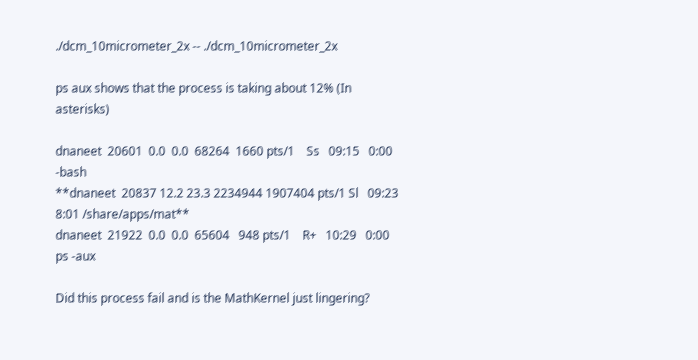./dcm_10micrometer_2x -- ./dcm_10micrometer_2x

ps aux shows that the process is taking about 12% (In asterisks)

dnaneet  20601  0.0  0.0  68264  1660 pts/1    Ss   09:15   0:00 -bash
**dnaneet  20837 12.2 23.3 2234944 1907404 pts/1 Sl   09:23   8:01 /share/apps/mat**
dnaneet  21922  0.0  0.0  65604   948 pts/1    R+   10:29   0:00 ps -aux

Did this process fail and is the MathKernel just lingering?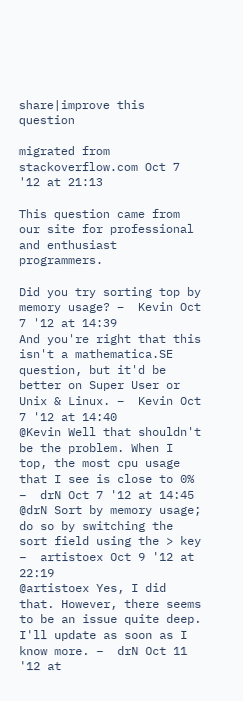share|improve this question

migrated from stackoverflow.com Oct 7 '12 at 21:13

This question came from our site for professional and enthusiast programmers.

Did you try sorting top by memory usage? –  Kevin Oct 7 '12 at 14:39
And you're right that this isn't a mathematica.SE question, but it'd be better on Super User or Unix & Linux. –  Kevin Oct 7 '12 at 14:40
@Kevin Well that shouldn't be the problem. When I top, the most cpu usage that I see is close to 0% –  drN Oct 7 '12 at 14:45
@drN Sort by memory usage; do so by switching the sort field using the > key –  artistoex Oct 9 '12 at 22:19
@artistoex Yes, I did that. However, there seems to be an issue quite deep. I'll update as soon as I know more. –  drN Oct 11 '12 at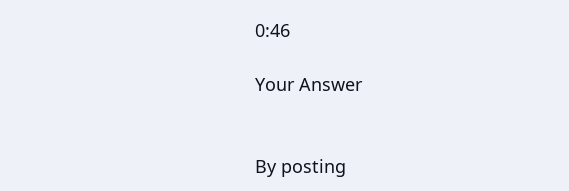0:46

Your Answer


By posting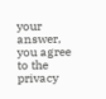your answer, you agree to the privacy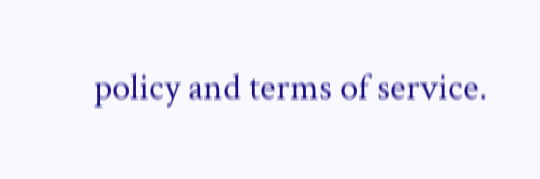policy and terms of service.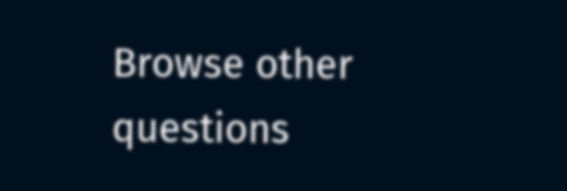Browse other questions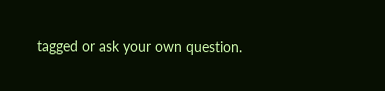tagged or ask your own question.